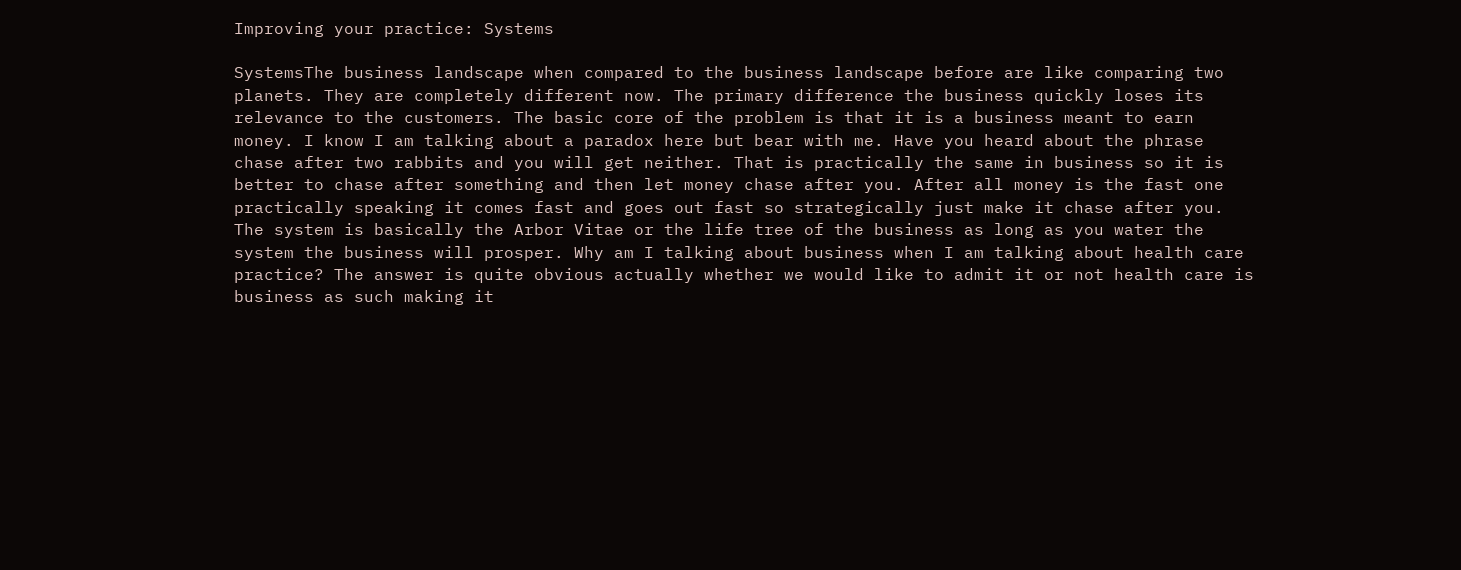Improving your practice: Systems

SystemsThe business landscape when compared to the business landscape before are like comparing two planets. They are completely different now. The primary difference the business quickly loses its relevance to the customers. The basic core of the problem is that it is a business meant to earn money. I know I am talking about a paradox here but bear with me. Have you heard about the phrase chase after two rabbits and you will get neither. That is practically the same in business so it is better to chase after something and then let money chase after you. After all money is the fast one practically speaking it comes fast and goes out fast so strategically just make it chase after you. The system is basically the Arbor Vitae or the life tree of the business as long as you water the system the business will prosper. Why am I talking about business when I am talking about health care practice? The answer is quite obvious actually whether we would like to admit it or not health care is business as such making it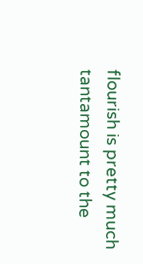flourish is pretty much tantamount to the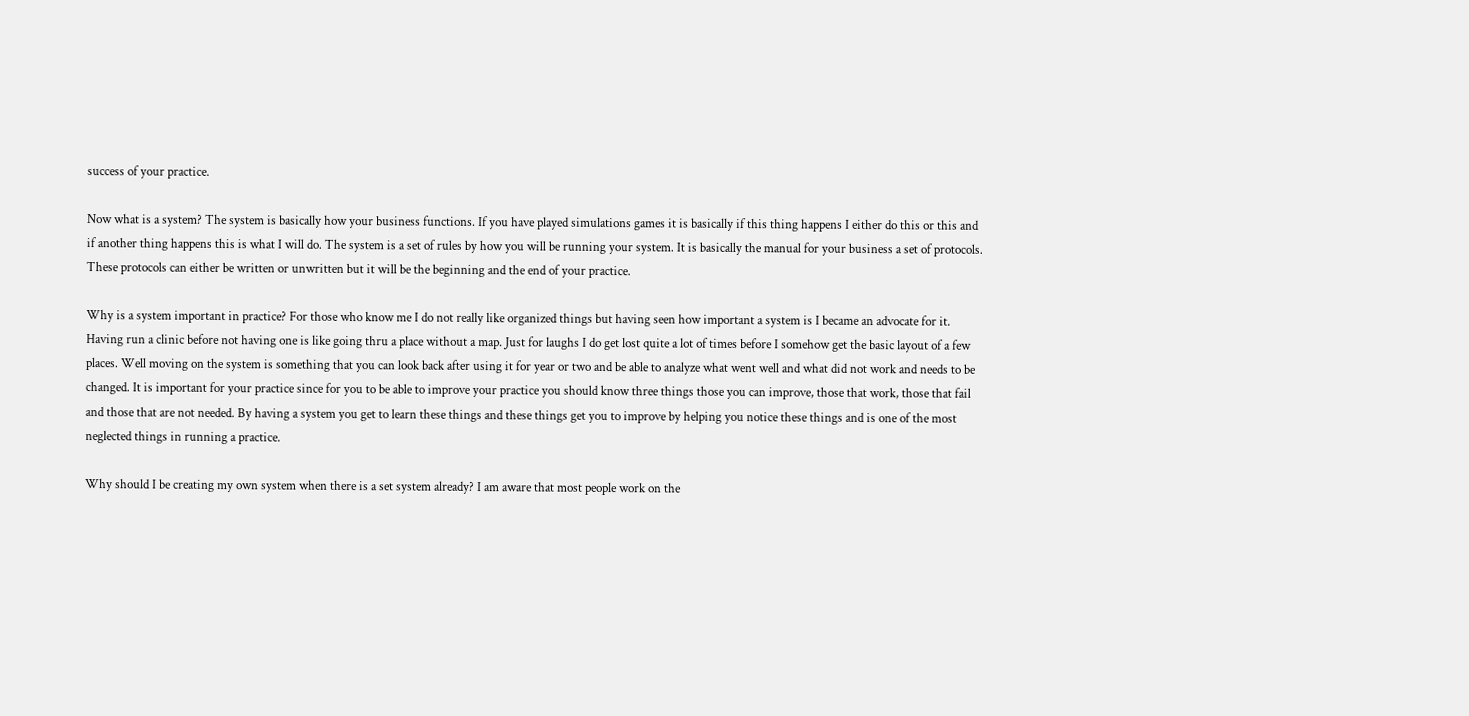success of your practice.

Now what is a system? The system is basically how your business functions. If you have played simulations games it is basically if this thing happens I either do this or this and if another thing happens this is what I will do. The system is a set of rules by how you will be running your system. It is basically the manual for your business a set of protocols. These protocols can either be written or unwritten but it will be the beginning and the end of your practice.

Why is a system important in practice? For those who know me I do not really like organized things but having seen how important a system is I became an advocate for it. Having run a clinic before not having one is like going thru a place without a map. Just for laughs I do get lost quite a lot of times before I somehow get the basic layout of a few places. Well moving on the system is something that you can look back after using it for year or two and be able to analyze what went well and what did not work and needs to be changed. It is important for your practice since for you to be able to improve your practice you should know three things those you can improve, those that work, those that fail and those that are not needed. By having a system you get to learn these things and these things get you to improve by helping you notice these things and is one of the most neglected things in running a practice.

Why should I be creating my own system when there is a set system already? I am aware that most people work on the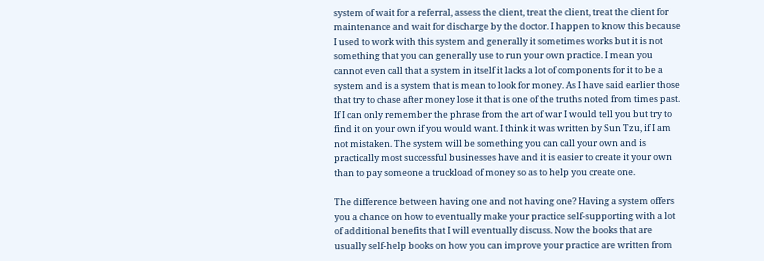system of wait for a referral, assess the client, treat the client, treat the client for maintenance and wait for discharge by the doctor. I happen to know this because I used to work with this system and generally it sometimes works but it is not something that you can generally use to run your own practice. I mean you cannot even call that a system in itself it lacks a lot of components for it to be a system and is a system that is mean to look for money. As I have said earlier those that try to chase after money lose it that is one of the truths noted from times past. If I can only remember the phrase from the art of war I would tell you but try to find it on your own if you would want. I think it was written by Sun Tzu, if I am not mistaken. The system will be something you can call your own and is practically most successful businesses have and it is easier to create it your own than to pay someone a truckload of money so as to help you create one.

The difference between having one and not having one? Having a system offers you a chance on how to eventually make your practice self-supporting with a lot of additional benefits that I will eventually discuss. Now the books that are usually self-help books on how you can improve your practice are written from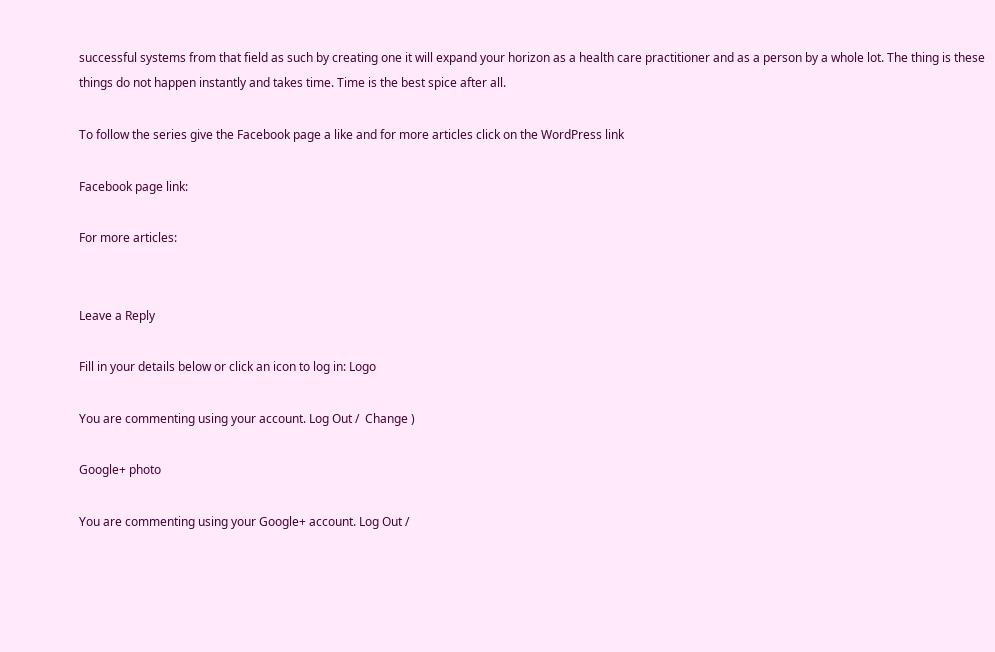successful systems from that field as such by creating one it will expand your horizon as a health care practitioner and as a person by a whole lot. The thing is these things do not happen instantly and takes time. Time is the best spice after all.

To follow the series give the Facebook page a like and for more articles click on the WordPress link

Facebook page link:

For more articles:


Leave a Reply

Fill in your details below or click an icon to log in: Logo

You are commenting using your account. Log Out /  Change )

Google+ photo

You are commenting using your Google+ account. Log Out /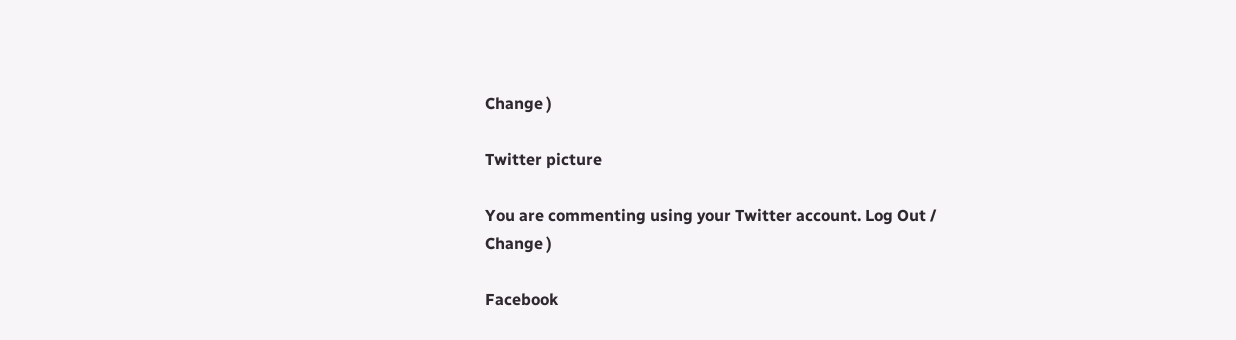Change )

Twitter picture

You are commenting using your Twitter account. Log Out /  Change )

Facebook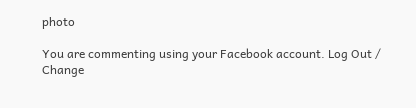photo

You are commenting using your Facebook account. Log Out /  Change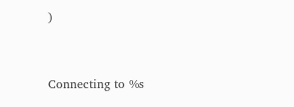)


Connecting to %s